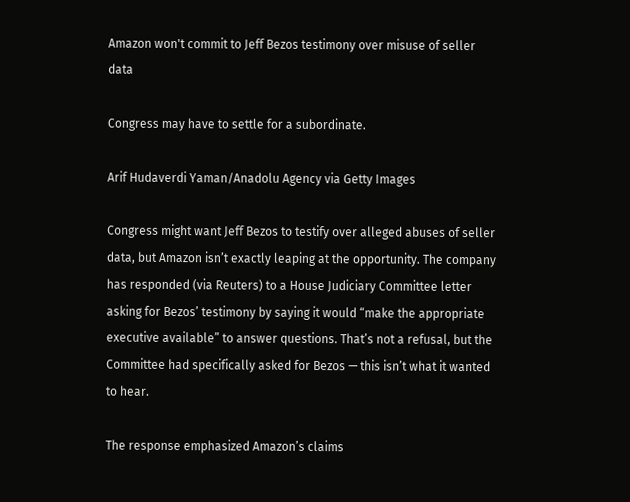Amazon won't commit to Jeff Bezos testimony over misuse of seller data

Congress may have to settle for a subordinate.

Arif Hudaverdi Yaman/Anadolu Agency via Getty Images

Congress might want Jeff Bezos to testify over alleged abuses of seller data, but Amazon isn’t exactly leaping at the opportunity. The company has responded (via Reuters) to a House Judiciary Committee letter asking for Bezos’ testimony by saying it would “make the appropriate executive available” to answer questions. That’s not a refusal, but the Committee had specifically asked for Bezos — this isn’t what it wanted to hear.

The response emphasized Amazon’s claims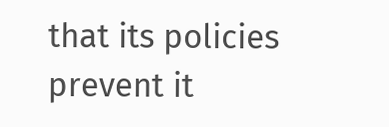that its policies prevent it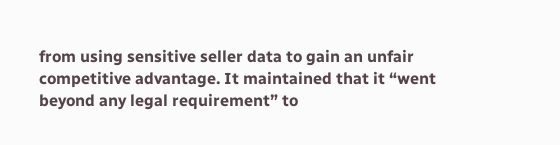from using sensitive seller data to gain an unfair competitive advantage. It maintained that it “went beyond any legal requirement” to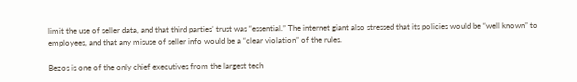limit the use of seller data, and that third parties’ trust was “essential.” The internet giant also stressed that its policies would be “well known” to employees, and that any misuse of seller info would be a “clear violation” of the rules.

Bezos is one of the only chief executives from the largest tech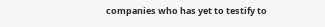companies who has yet to testify to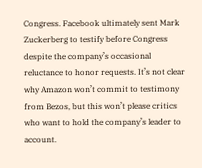Congress. Facebook ultimately sent Mark Zuckerberg to testify before Congress despite the company’s occasional reluctance to honor requests. It’s not clear why Amazon won’t commit to testimony from Bezos, but this won’t please critics who want to hold the company’s leader to account.